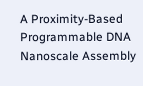A Proximity-Based Programmable DNA Nanoscale Assembly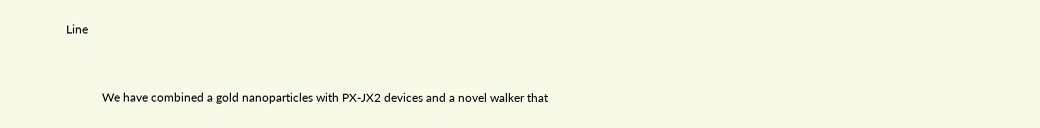Line


            We have combined a gold nanoparticles with PX-JX2 devices and a novel walker that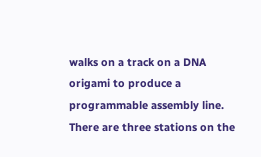walks on a track on a DNA origami to produce a programmable assembly line.  There are three stations on the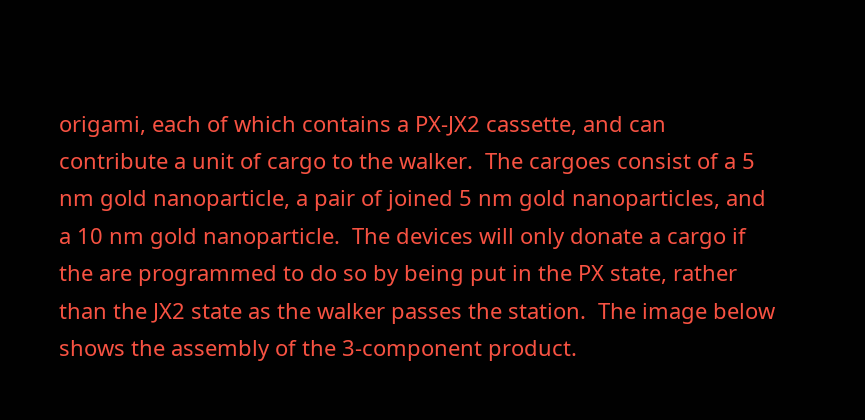origami, each of which contains a PX-JX2 cassette, and can contribute a unit of cargo to the walker.  The cargoes consist of a 5 nm gold nanoparticle, a pair of joined 5 nm gold nanoparticles, and a 10 nm gold nanoparticle.  The devices will only donate a cargo if the are programmed to do so by being put in the PX state, rather than the JX2 state as the walker passes the station.  The image below shows the assembly of the 3-component product.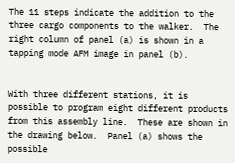The 11 steps indicate the addition to the three cargo components to the walker.  The right column of panel (a) is shown in a tapping mode AFM image in panel (b).


With three different stations, it is possible to program eight different products from this assembly line.  These are shown in the drawing below.  Panel (a) shows the possible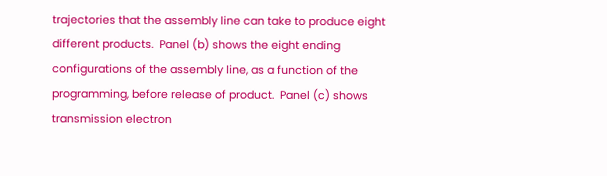trajectories that the assembly line can take to produce eight different products.  Panel (b) shows the eight ending configurations of the assembly line, as a function of the programming, before release of product.  Panel (c) shows transmission electron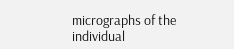micrographs of the individual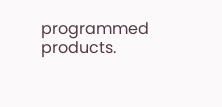programmed products.